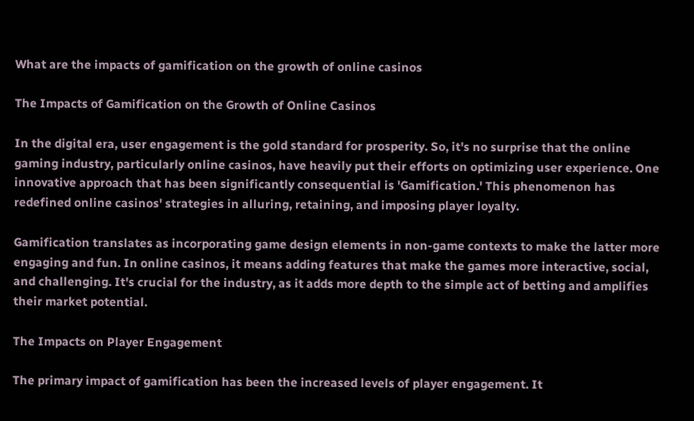What are the impacts of gamification on the growth of online casinos

The Impacts of Gamification on the Growth of Online Casinos

In the digital era, user engagement is the gold standard for prosperity. So, it's no surprise that the online gaming industry, particularly online casinos, have heavily put their efforts on optimizing user experience. One innovative approach that has been significantly consequential is 'Gamification.' This phenomenon has redefined online casinos' strategies in alluring, retaining, and imposing player loyalty.

Gamification translates as incorporating game design elements in non-game contexts to make the latter more engaging and fun. In online casinos, it means adding features that make the games more interactive, social, and challenging. It's crucial for the industry, as it adds more depth to the simple act of betting and amplifies their market potential.

The Impacts on Player Engagement

The primary impact of gamification has been the increased levels of player engagement. It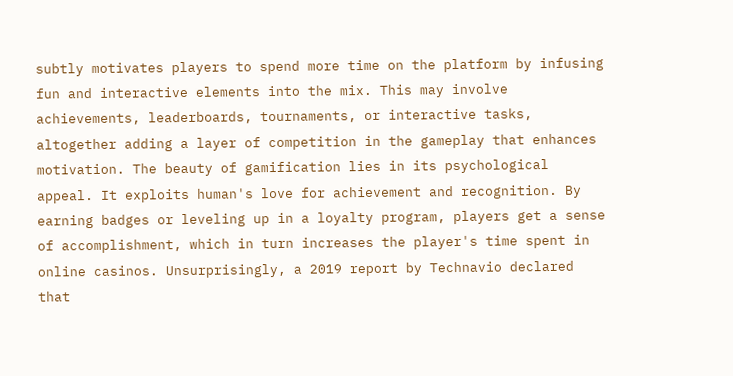subtly motivates players to spend more time on the platform by infusing fun and interactive elements into the mix. This may involve achievements, leaderboards, tournaments, or interactive tasks, altogether adding a layer of competition in the gameplay that enhances motivation. The beauty of gamification lies in its psychological appeal. It exploits human's love for achievement and recognition. By earning badges or leveling up in a loyalty program, players get a sense of accomplishment, which in turn increases the player's time spent in online casinos. Unsurprisingly, a 2019 report by Technavio declared that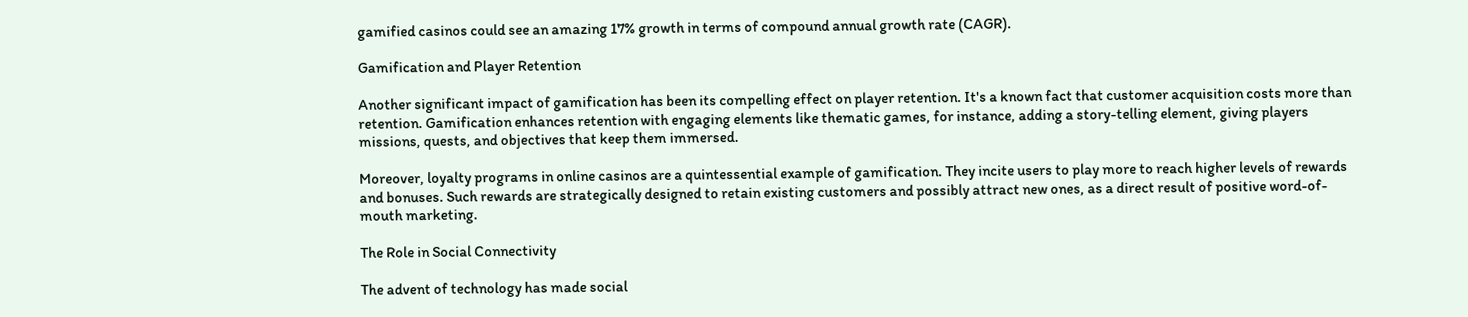gamified casinos could see an amazing 17% growth in terms of compound annual growth rate (CAGR).

Gamification and Player Retention

Another significant impact of gamification has been its compelling effect on player retention. It's a known fact that customer acquisition costs more than retention. Gamification enhances retention with engaging elements like thematic games, for instance, adding a story-telling element, giving players missions, quests, and objectives that keep them immersed.

Moreover, loyalty programs in online casinos are a quintessential example of gamification. They incite users to play more to reach higher levels of rewards and bonuses. Such rewards are strategically designed to retain existing customers and possibly attract new ones, as a direct result of positive word-of-mouth marketing.

The Role in Social Connectivity

The advent of technology has made social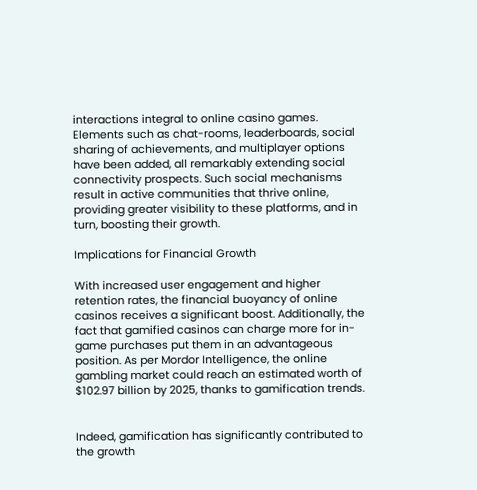interactions integral to online casino games. Elements such as chat-rooms, leaderboards, social sharing of achievements, and multiplayer options have been added, all remarkably extending social connectivity prospects. Such social mechanisms result in active communities that thrive online, providing greater visibility to these platforms, and in turn, boosting their growth.

Implications for Financial Growth

With increased user engagement and higher retention rates, the financial buoyancy of online casinos receives a significant boost. Additionally, the fact that gamified casinos can charge more for in-game purchases put them in an advantageous position. As per Mordor Intelligence, the online gambling market could reach an estimated worth of $102.97 billion by 2025, thanks to gamification trends.


Indeed, gamification has significantly contributed to the growth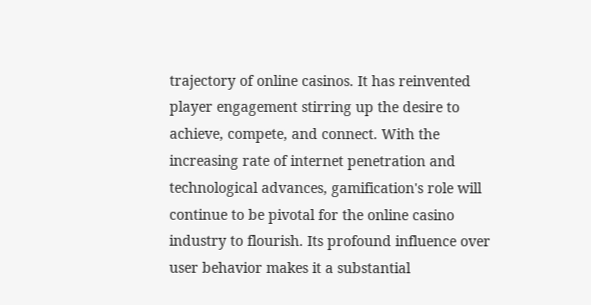trajectory of online casinos. It has reinvented player engagement stirring up the desire to achieve, compete, and connect. With the increasing rate of internet penetration and technological advances, gamification's role will continue to be pivotal for the online casino industry to flourish. Its profound influence over user behavior makes it a substantial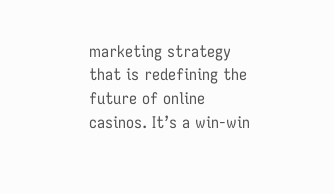marketing strategy that is redefining the future of online casinos. It’s a win-win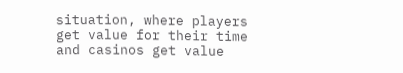situation, where players get value for their time and casinos get value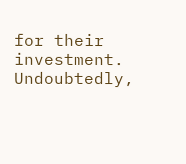for their investment. Undoubtedly,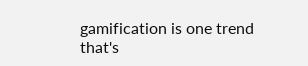gamification is one trend that's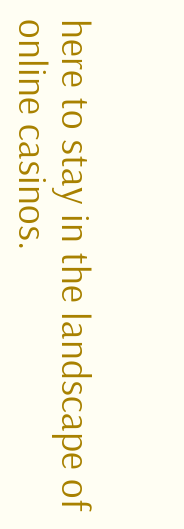here to stay in the landscape of online casinos.